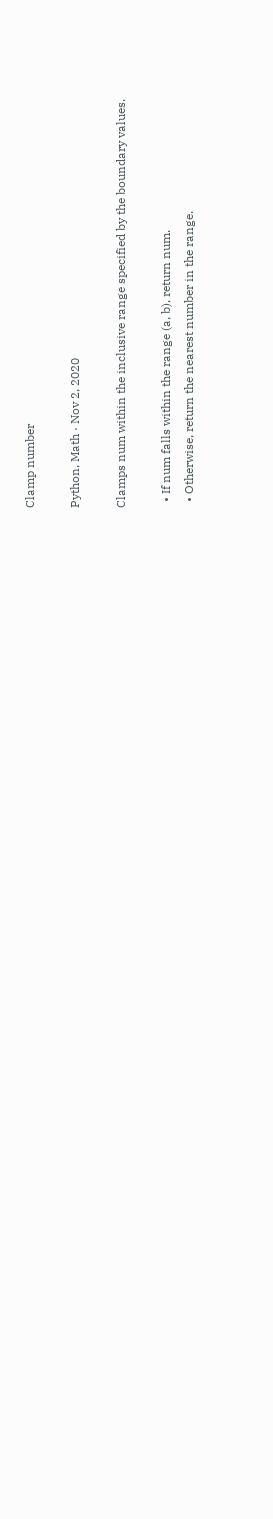Clamp number

Python, Math · Nov 2, 2020

Clamps num within the inclusive range specified by the boundary values.

  • If num falls within the range (a, b), return num.
  • Otherwise, return the nearest number in the range.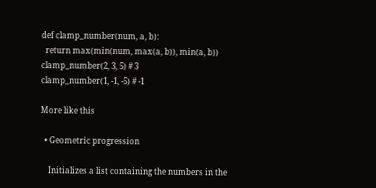def clamp_number(num, a, b):
  return max(min(num, max(a, b)), min(a, b))
clamp_number(2, 3, 5) # 3
clamp_number(1, -1, -5) # -1

More like this

  • Geometric progression

    Initializes a list containing the numbers in the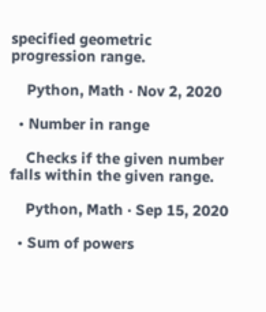specified geometric progression range.

    Python, Math · Nov 2, 2020

  • Number in range

    Checks if the given number falls within the given range.

    Python, Math · Sep 15, 2020

  • Sum of powers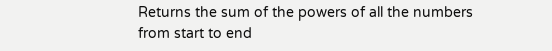Returns the sum of the powers of all the numbers from start to end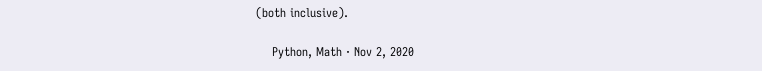(both inclusive).

    Python, Math · Nov 2, 2020